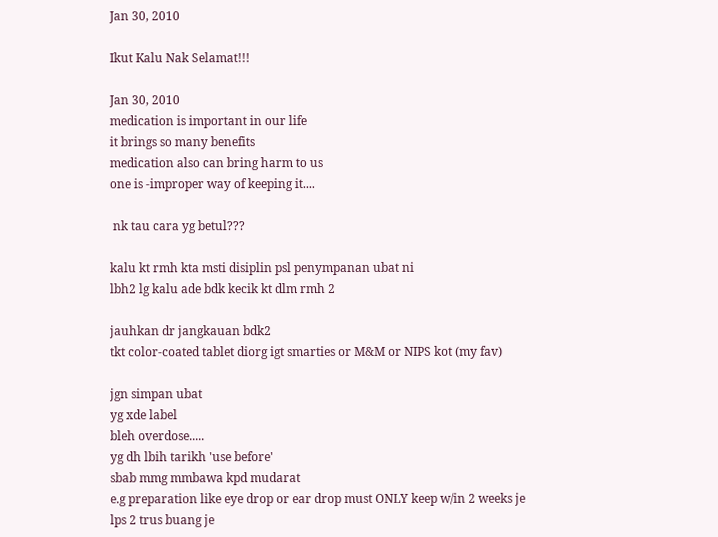Jan 30, 2010

Ikut Kalu Nak Selamat!!!

Jan 30, 2010
medication is important in our life
it brings so many benefits
medication also can bring harm to us
one is -improper way of keeping it....

 nk tau cara yg betul???

kalu kt rmh kta msti disiplin psl penympanan ubat ni
lbh2 lg kalu ade bdk kecik kt dlm rmh 2

jauhkan dr jangkauan bdk2
tkt color-coated tablet diorg igt smarties or M&M or NIPS kot (my fav)

jgn simpan ubat
yg xde label
bleh overdose.....
yg dh lbih tarikh 'use before'
sbab mmg mmbawa kpd mudarat
e.g preparation like eye drop or ear drop must ONLY keep w/in 2 weeks je
lps 2 trus buang je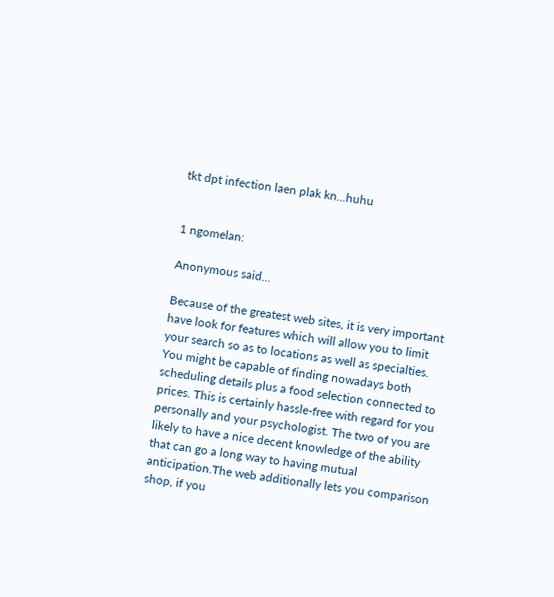tkt dpt infection laen plak kn...huhu


1 ngomelan:

Anonymous said...

Because of the greatest web sites, it is very important have look for features which will allow you to limit your search so as to locations as well as specialties. You might be capable of finding nowadays both scheduling details plus a food selection connected to prices. This is certainly hassle-free with regard for you personally and your psychologist. The two of you are likely to have a nice decent knowledge of the ability that can go a long way to having mutual anticipation.The web additionally lets you comparison shop, if you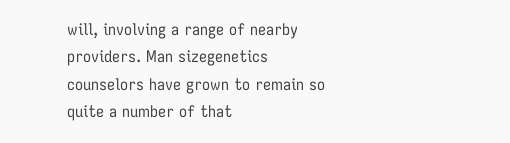will, involving a range of nearby providers. Man sizegenetics counselors have grown to remain so quite a number of that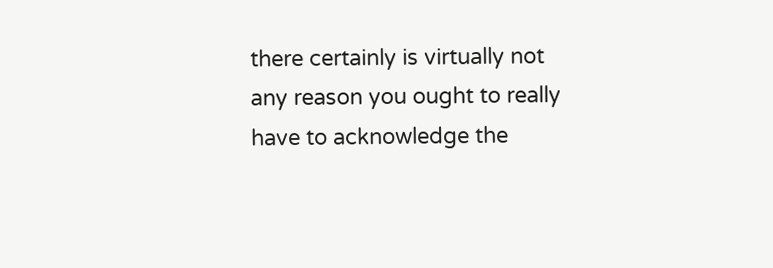there certainly is virtually not any reason you ought to really have to acknowledge the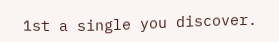1st a single you discover.